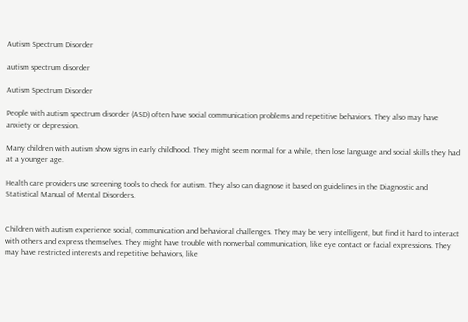Autism Spectrum Disorder

autism spectrum disorder

Autism Spectrum Disorder

People with autism spectrum disorder (ASD) often have social communication problems and repetitive behaviors. They also may have anxiety or depression.

Many children with autism show signs in early childhood. They might seem normal for a while, then lose language and social skills they had at a younger age.

Health care providers use screening tools to check for autism. They also can diagnose it based on guidelines in the Diagnostic and Statistical Manual of Mental Disorders.


Children with autism experience social, communication and behavioral challenges. They may be very intelligent, but find it hard to interact with others and express themselves. They might have trouble with nonverbal communication, like eye contact or facial expressions. They may have restricted interests and repetitive behaviors, like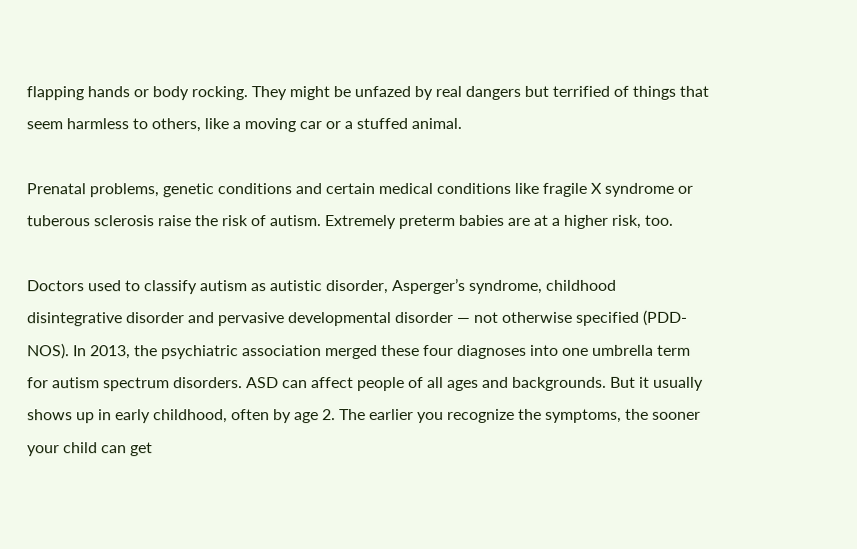flapping hands or body rocking. They might be unfazed by real dangers but terrified of things that seem harmless to others, like a moving car or a stuffed animal.

Prenatal problems, genetic conditions and certain medical conditions like fragile X syndrome or tuberous sclerosis raise the risk of autism. Extremely preterm babies are at a higher risk, too.

Doctors used to classify autism as autistic disorder, Asperger’s syndrome, childhood disintegrative disorder and pervasive developmental disorder — not otherwise specified (PDD-NOS). In 2013, the psychiatric association merged these four diagnoses into one umbrella term for autism spectrum disorders. ASD can affect people of all ages and backgrounds. But it usually shows up in early childhood, often by age 2. The earlier you recognize the symptoms, the sooner your child can get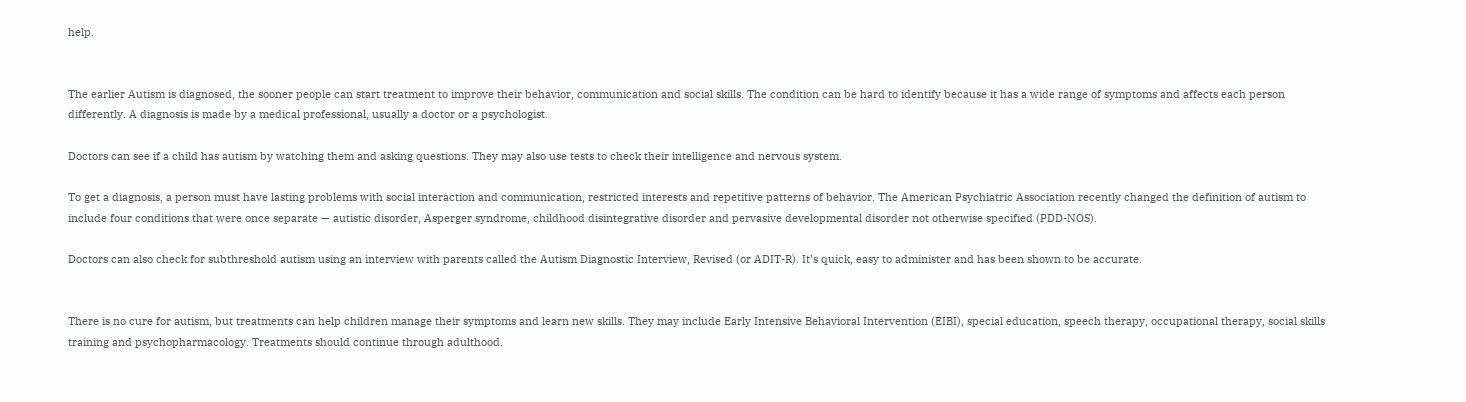help.


The earlier Autism is diagnosed, the sooner people can start treatment to improve their behavior, communication and social skills. The condition can be hard to identify because it has a wide range of symptoms and affects each person differently. A diagnosis is made by a medical professional, usually a doctor or a psychologist.

Doctors can see if a child has autism by watching them and asking questions. They may also use tests to check their intelligence and nervous system.

To get a diagnosis, a person must have lasting problems with social interaction and communication, restricted interests and repetitive patterns of behavior. The American Psychiatric Association recently changed the definition of autism to include four conditions that were once separate — autistic disorder, Asperger syndrome, childhood disintegrative disorder and pervasive developmental disorder not otherwise specified (PDD-NOS).

Doctors can also check for subthreshold autism using an interview with parents called the Autism Diagnostic Interview, Revised (or ADIT-R). It’s quick, easy to administer and has been shown to be accurate.


There is no cure for autism, but treatments can help children manage their symptoms and learn new skills. They may include Early Intensive Behavioral Intervention (EIBI), special education, speech therapy, occupational therapy, social skills training and psychopharmacology. Treatments should continue through adulthood.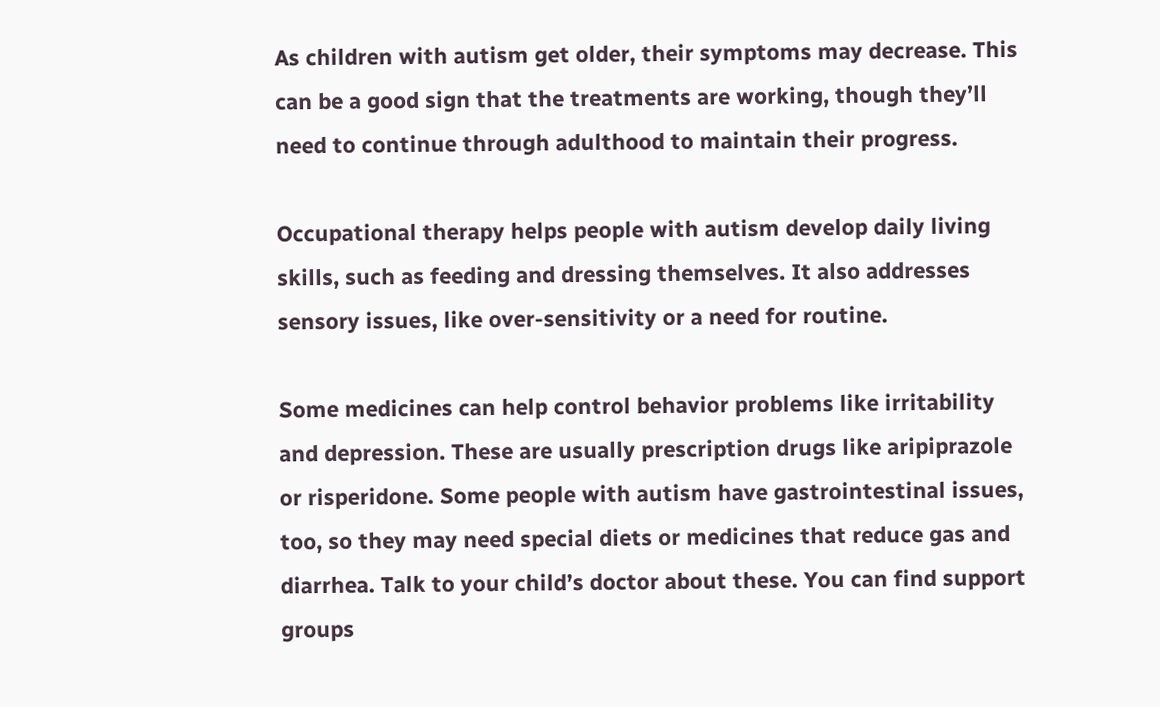As children with autism get older, their symptoms may decrease. This can be a good sign that the treatments are working, though they’ll need to continue through adulthood to maintain their progress.

Occupational therapy helps people with autism develop daily living skills, such as feeding and dressing themselves. It also addresses sensory issues, like over-sensitivity or a need for routine.

Some medicines can help control behavior problems like irritability and depression. These are usually prescription drugs like aripiprazole or risperidone. Some people with autism have gastrointestinal issues, too, so they may need special diets or medicines that reduce gas and diarrhea. Talk to your child’s doctor about these. You can find support groups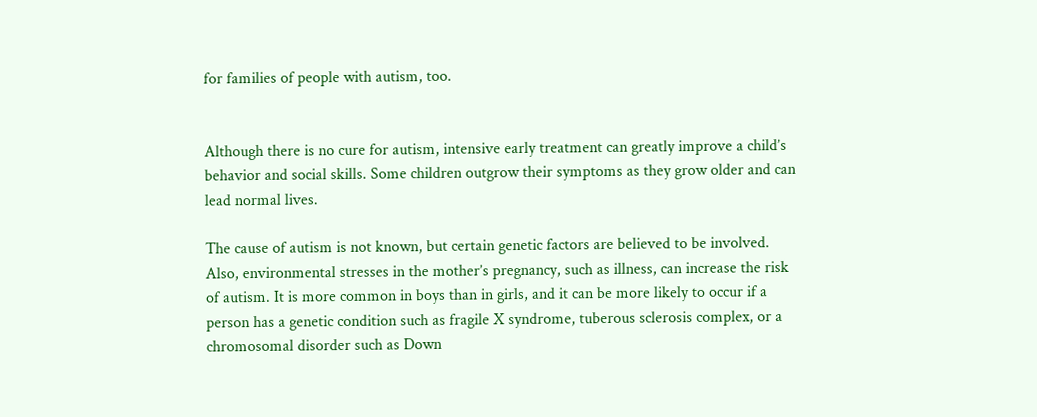for families of people with autism, too.


Although there is no cure for autism, intensive early treatment can greatly improve a child’s behavior and social skills. Some children outgrow their symptoms as they grow older and can lead normal lives.

The cause of autism is not known, but certain genetic factors are believed to be involved. Also, environmental stresses in the mother’s pregnancy, such as illness, can increase the risk of autism. It is more common in boys than in girls, and it can be more likely to occur if a person has a genetic condition such as fragile X syndrome, tuberous sclerosis complex, or a chromosomal disorder such as Down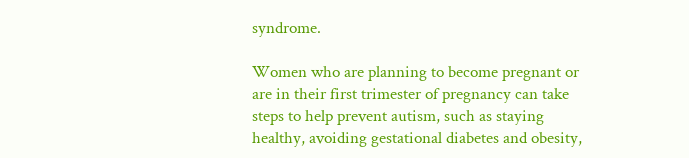syndrome.

Women who are planning to become pregnant or are in their first trimester of pregnancy can take steps to help prevent autism, such as staying healthy, avoiding gestational diabetes and obesity,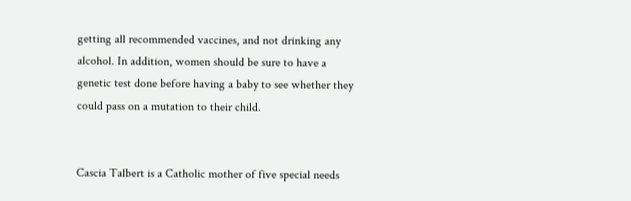getting all recommended vaccines, and not drinking any alcohol. In addition, women should be sure to have a genetic test done before having a baby to see whether they could pass on a mutation to their child.


Cascia Talbert is a Catholic mother of five special needs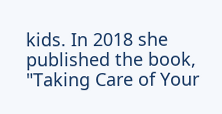kids. In 2018 she published the book, "Taking Care of Your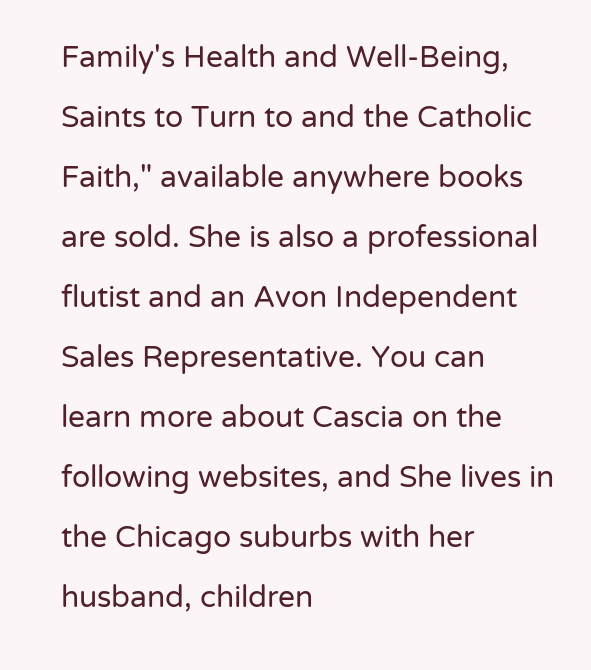Family's Health and Well-Being, Saints to Turn to and the Catholic Faith," available anywhere books are sold. She is also a professional flutist and an Avon Independent Sales Representative. You can learn more about Cascia on the following websites, and She lives in the Chicago suburbs with her husband, children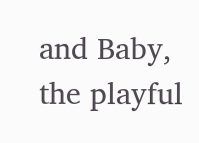and Baby, the playful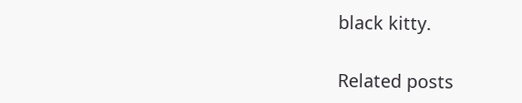black kitty.

Related posts